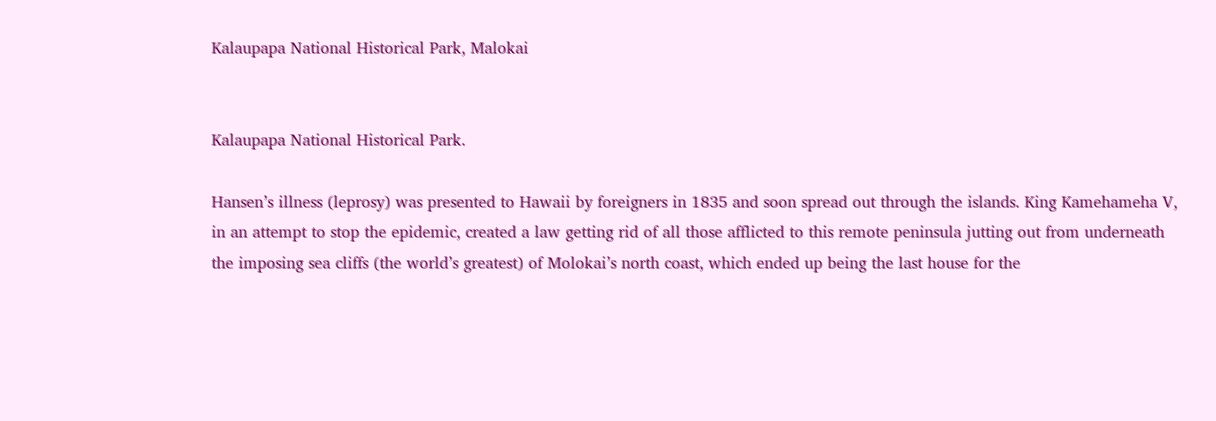Kalaupapa National Historical Park, Malokai


Kalaupapa National Historical Park.

Hansen’s illness (leprosy) was presented to Hawaii by foreigners in 1835 and soon spread out through the islands. King Kamehameha V, in an attempt to stop the epidemic, created a law getting rid of all those afflicted to this remote peninsula jutting out from underneath the imposing sea cliffs (the world’s greatest) of Molokai’s north coast, which ended up being the last house for the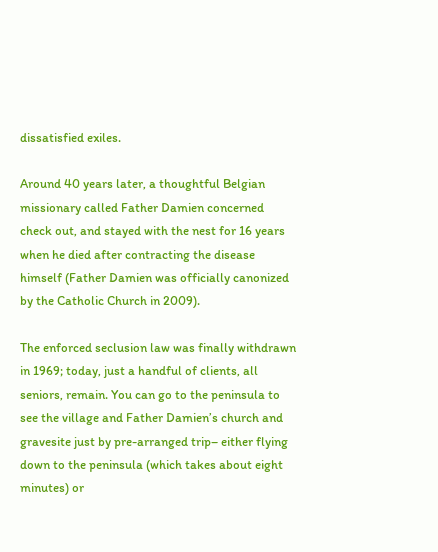dissatisfied exiles.

Around 40 years later, a thoughtful Belgian missionary called Father Damien concerned check out, and stayed with the nest for 16 years when he died after contracting the disease himself (Father Damien was officially canonized by the Catholic Church in 2009).

The enforced seclusion law was finally withdrawn in 1969; today, just a handful of clients, all seniors, remain. You can go to the peninsula to see the village and Father Damien’s church and gravesite just by pre-arranged trip– either flying down to the peninsula (which takes about eight minutes) or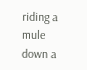riding a mule down a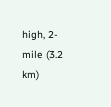high, 2-mile (3.2 km)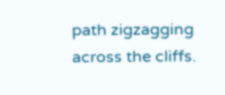path zigzagging across the cliffs.